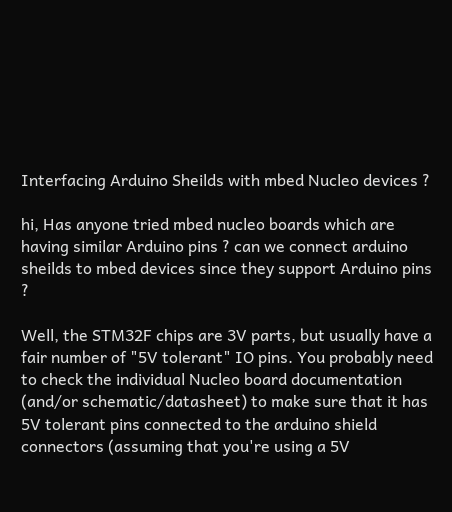Interfacing Arduino Sheilds with mbed Nucleo devices ?

hi, Has anyone tried mbed nucleo boards which are having similar Arduino pins ? can we connect arduino sheilds to mbed devices since they support Arduino pins ?

Well, the STM32F chips are 3V parts, but usually have a fair number of "5V tolerant" IO pins. You probably need to check the individual Nucleo board documentation (and/or schematic/datasheet) to make sure that it has 5V tolerant pins connected to the arduino shield connectors (assuming that you're using a 5V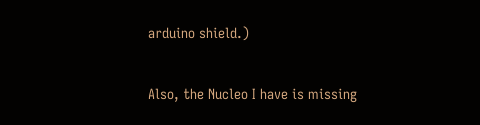arduino shield.)

Also, the Nucleo I have is missing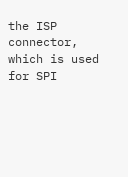the ISP connector, which is used for SPI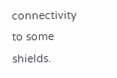connectivity to some shields.